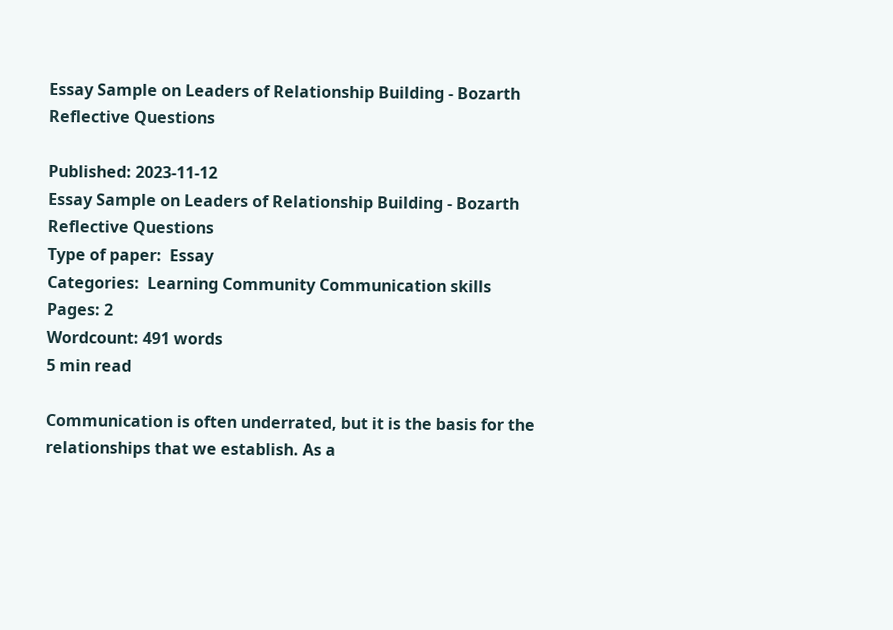Essay Sample on Leaders of Relationship Building - Bozarth Reflective Questions

Published: 2023-11-12
Essay Sample on Leaders of Relationship Building - Bozarth Reflective Questions
Type of paper:  Essay
Categories:  Learning Community Communication skills
Pages: 2
Wordcount: 491 words
5 min read

Communication is often underrated, but it is the basis for the relationships that we establish. As a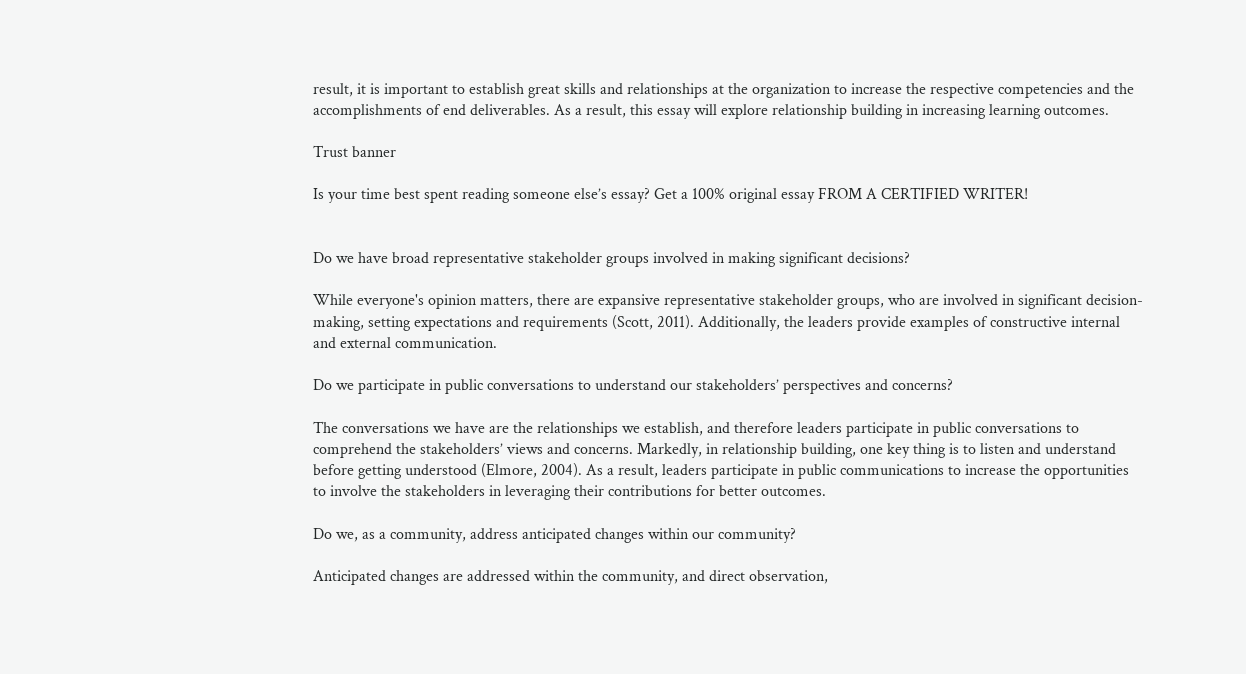result, it is important to establish great skills and relationships at the organization to increase the respective competencies and the accomplishments of end deliverables. As a result, this essay will explore relationship building in increasing learning outcomes.

Trust banner

Is your time best spent reading someone else’s essay? Get a 100% original essay FROM A CERTIFIED WRITER!


Do we have broad representative stakeholder groups involved in making significant decisions?

While everyone's opinion matters, there are expansive representative stakeholder groups, who are involved in significant decision-making, setting expectations and requirements (Scott, 2011). Additionally, the leaders provide examples of constructive internal and external communication.

Do we participate in public conversations to understand our stakeholders’ perspectives and concerns?

The conversations we have are the relationships we establish, and therefore leaders participate in public conversations to comprehend the stakeholders’ views and concerns. Markedly, in relationship building, one key thing is to listen and understand before getting understood (Elmore, 2004). As a result, leaders participate in public communications to increase the opportunities to involve the stakeholders in leveraging their contributions for better outcomes.

Do we, as a community, address anticipated changes within our community?

Anticipated changes are addressed within the community, and direct observation,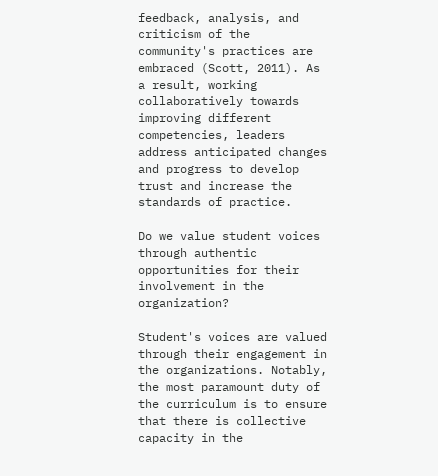feedback, analysis, and criticism of the community's practices are embraced (Scott, 2011). As a result, working collaboratively towards improving different competencies, leaders address anticipated changes and progress to develop trust and increase the standards of practice.

Do we value student voices through authentic opportunities for their involvement in the organization?

Student's voices are valued through their engagement in the organizations. Notably, the most paramount duty of the curriculum is to ensure that there is collective capacity in the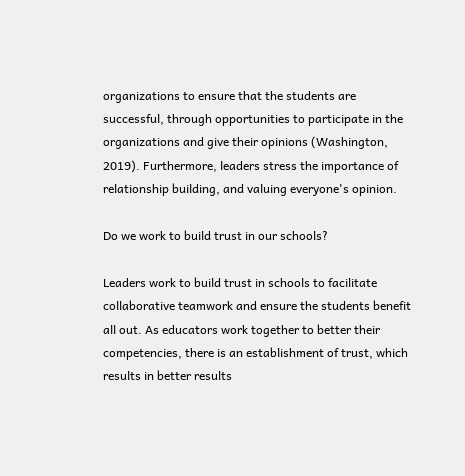organizations to ensure that the students are successful, through opportunities to participate in the organizations and give their opinions (Washington, 2019). Furthermore, leaders stress the importance of relationship building, and valuing everyone's opinion.

Do we work to build trust in our schools?

Leaders work to build trust in schools to facilitate collaborative teamwork and ensure the students benefit all out. As educators work together to better their competencies, there is an establishment of trust, which results in better results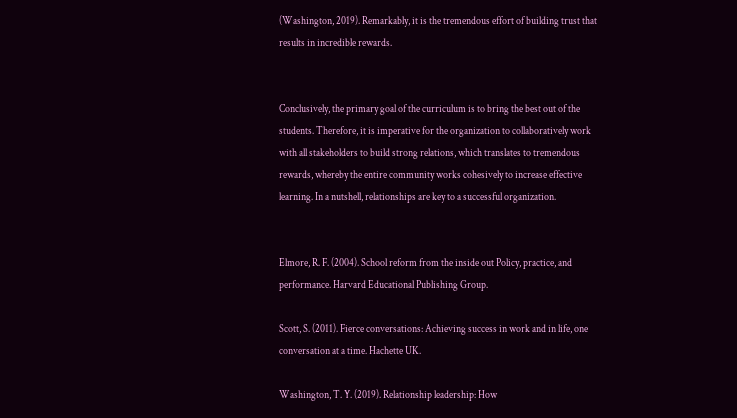(Washington, 2019). Remarkably, it is the tremendous effort of building trust that results in incredible rewards.


Conclusively, the primary goal of the curriculum is to bring the best out of the students. Therefore, it is imperative for the organization to collaboratively work with all stakeholders to build strong relations, which translates to tremendous rewards, whereby the entire community works cohesively to increase effective learning. In a nutshell, relationships are key to a successful organization.


Elmore, R. F. (2004). School reform from the inside out Policy, practice, and performance. Harvard Educational Publishing Group.

Scott, S. (2011). Fierce conversations: Achieving success in work and in life, one conversation at a time. Hachette UK.

Washington, T. Y. (2019). Relationship leadership: How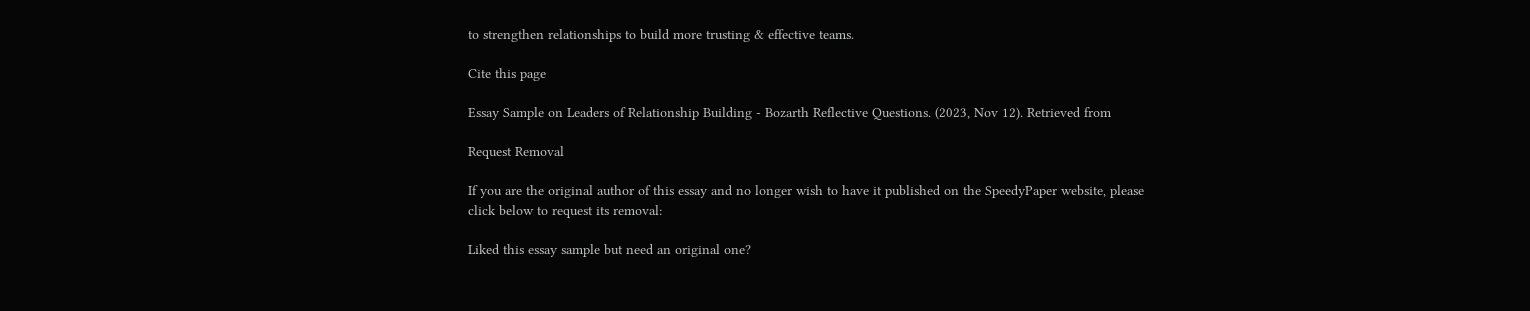to strengthen relationships to build more trusting & effective teams.

Cite this page

Essay Sample on Leaders of Relationship Building - Bozarth Reflective Questions. (2023, Nov 12). Retrieved from

Request Removal

If you are the original author of this essay and no longer wish to have it published on the SpeedyPaper website, please click below to request its removal:

Liked this essay sample but need an original one?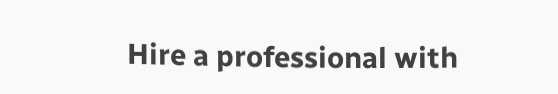Hire a professional with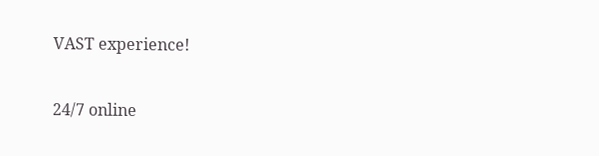VAST experience!

24/7 online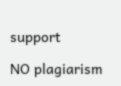support

NO plagiarism